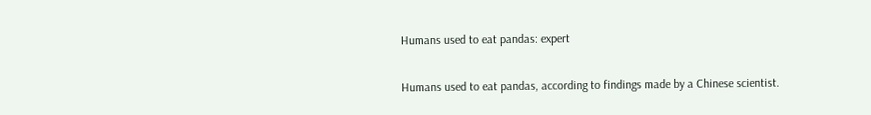Humans used to eat pandas: expert

Humans used to eat pandas, according to findings made by a Chinese scientist.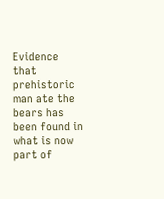Evidence that prehistoric man ate the bears has been found in what is now part of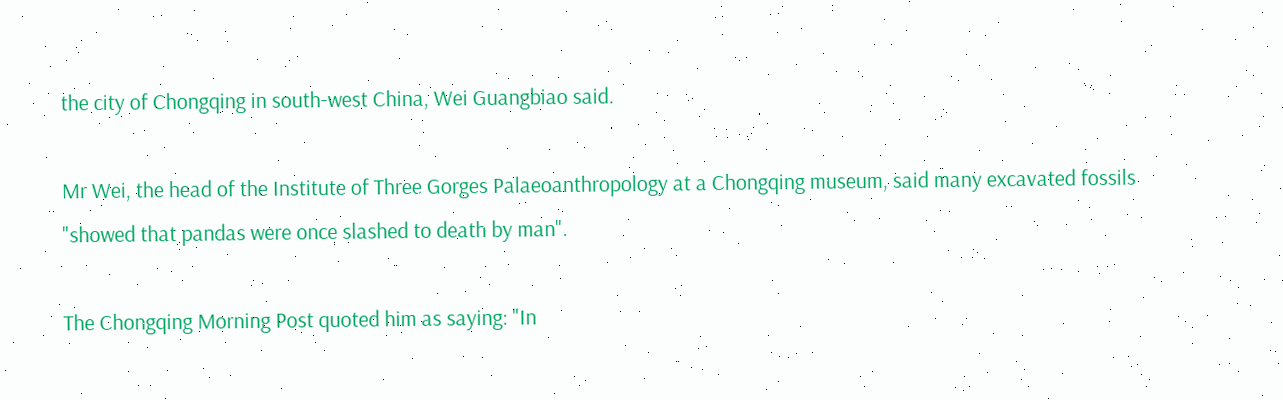the city of Chongqing in south-west China, Wei Guangbiao said.

Mr Wei, the head of the Institute of Three Gorges Palaeoanthropology at a Chongqing museum, said many excavated fossils "showed that pandas were once slashed to death by man".

The Chongqing Morning Post quoted him as saying: "In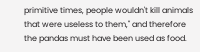primitive times, people wouldn't kill animals that were useless to them," and therefore the pandas must have been used as food.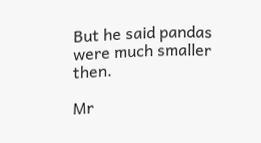But he said pandas were much smaller then.

Mr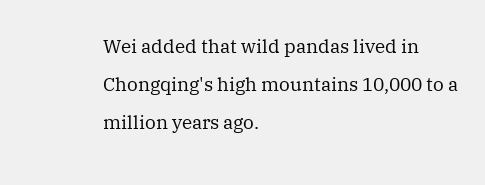Wei added that wild pandas lived in Chongqing's high mountains 10,000 to a million years ago.